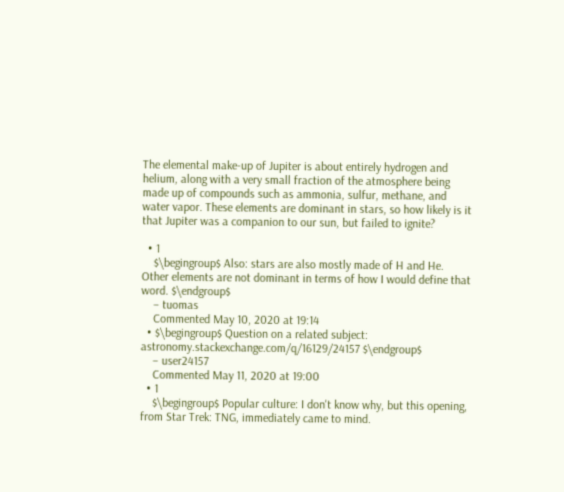The elemental make-up of Jupiter is about entirely hydrogen and helium, along with a very small fraction of the atmosphere being made up of compounds such as ammonia, sulfur, methane, and water vapor. These elements are dominant in stars, so how likely is it that Jupiter was a companion to our sun, but failed to ignite?

  • 1
    $\begingroup$ Also: stars are also mostly made of H and He. Other elements are not dominant in terms of how I would define that word. $\endgroup$
    – tuomas
    Commented May 10, 2020 at 19:14
  • $\begingroup$ Question on a related subject: astronomy.stackexchange.com/q/16129/24157 $\endgroup$
    – user24157
    Commented May 11, 2020 at 19:00
  • 1
    $\begingroup$ Popular culture: I don't know why, but this opening, from Star Trek: TNG, immediately came to mind.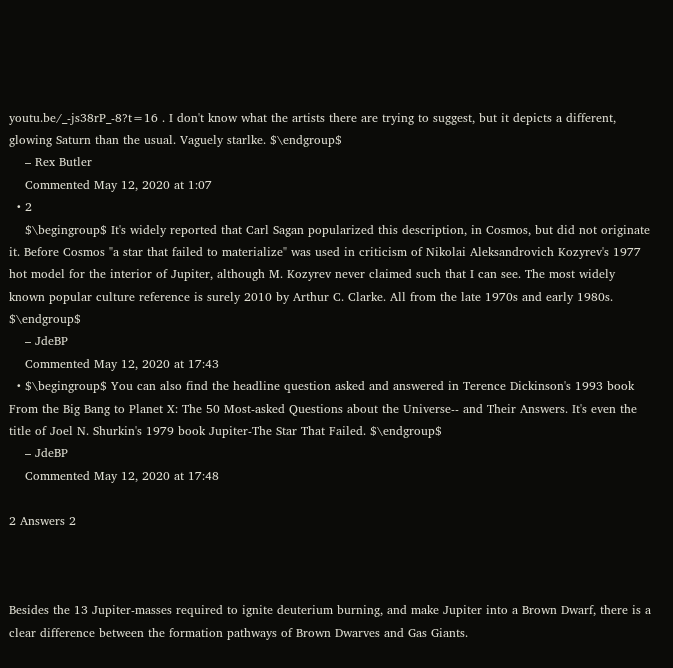youtu.be/_-js38rP_-8?t=16 . I don't know what the artists there are trying to suggest, but it depicts a different, glowing Saturn than the usual. Vaguely starlke. $\endgroup$
    – Rex Butler
    Commented May 12, 2020 at 1:07
  • 2
    $\begingroup$ It's widely reported that Carl Sagan popularized this description, in Cosmos, but did not originate it. Before Cosmos "a star that failed to materialize" was used in criticism of Nikolai Aleksandrovich Kozyrev's 1977 hot model for the interior of Jupiter, although M. Kozyrev never claimed such that I can see. The most widely known popular culture reference is surely 2010 by Arthur C. Clarke. All from the late 1970s and early 1980s. $\endgroup$
    – JdeBP
    Commented May 12, 2020 at 17:43
  • $\begingroup$ You can also find the headline question asked and answered in Terence Dickinson's 1993 book From the Big Bang to Planet X: The 50 Most-asked Questions about the Universe-- and Their Answers. It's even the title of Joel N. Shurkin's 1979 book Jupiter-The Star That Failed. $\endgroup$
    – JdeBP
    Commented May 12, 2020 at 17:48

2 Answers 2



Besides the 13 Jupiter-masses required to ignite deuterium burning, and make Jupiter into a Brown Dwarf, there is a clear difference between the formation pathways of Brown Dwarves and Gas Giants.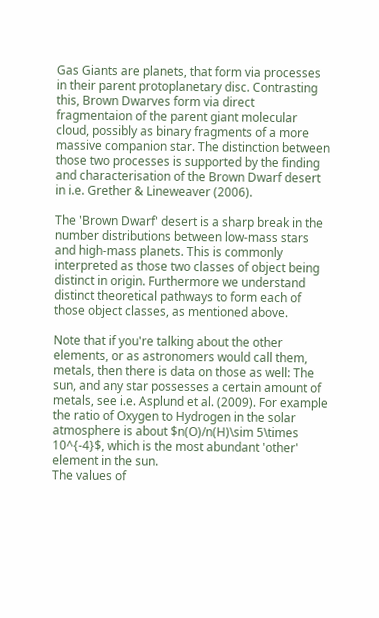Gas Giants are planets, that form via processes in their parent protoplanetary disc. Contrasting this, Brown Dwarves form via direct fragmentaion of the parent giant molecular cloud, possibly as binary fragments of a more massive companion star. The distinction between those two processes is supported by the finding and characterisation of the Brown Dwarf desert in i.e. Grether & Lineweaver (2006).

The 'Brown Dwarf' desert is a sharp break in the number distributions between low-mass stars and high-mass planets. This is commonly interpreted as those two classes of object being distinct in origin. Furthermore we understand distinct theoretical pathways to form each of those object classes, as mentioned above.

Note that if you're talking about the other elements, or as astronomers would call them, metals, then there is data on those as well: The sun, and any star possesses a certain amount of metals, see i.e. Asplund et al. (2009). For example the ratio of Oxygen to Hydrogen in the solar atmosphere is about $n(O)/n(H)\sim 5\times 10^{-4}$, which is the most abundant 'other' element in the sun.
The values of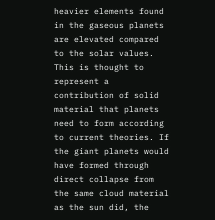heavier elements found in the gaseous planets are elevated compared to the solar values. This is thought to represent a contribution of solid material that planets need to form according to current theories. If the giant planets would have formed through direct collapse from the same cloud material as the sun did, the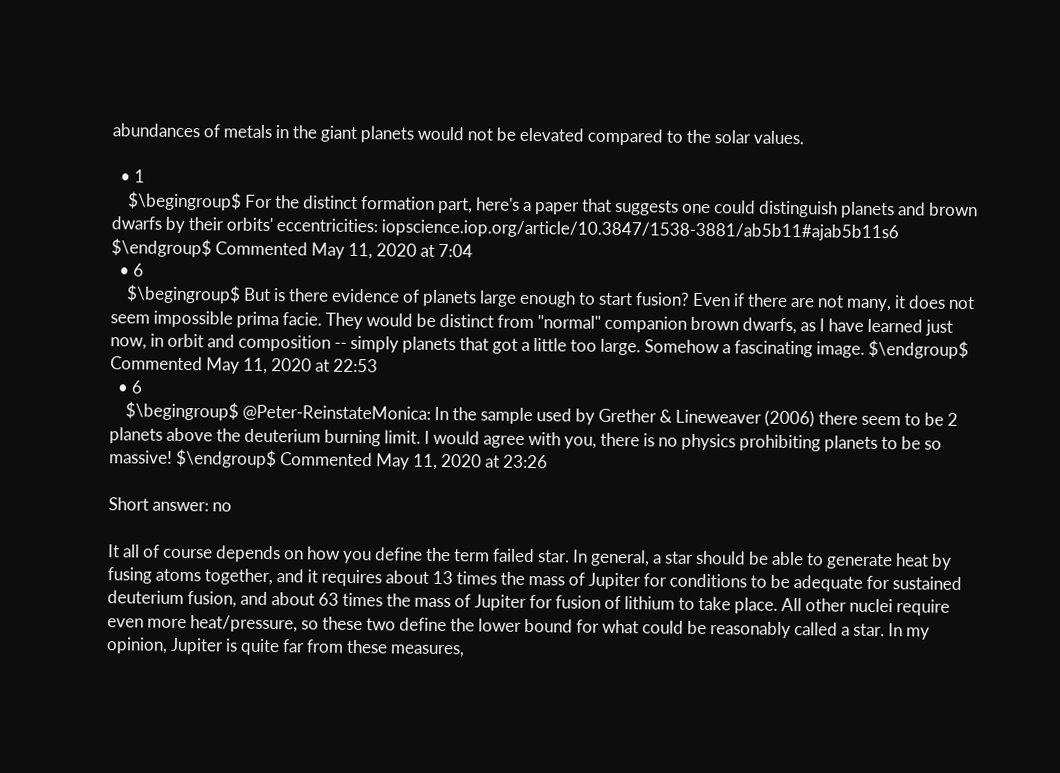abundances of metals in the giant planets would not be elevated compared to the solar values.

  • 1
    $\begingroup$ For the distinct formation part, here's a paper that suggests one could distinguish planets and brown dwarfs by their orbits' eccentricities: iopscience.iop.org/article/10.3847/1538-3881/ab5b11#ajab5b11s6 $\endgroup$ Commented May 11, 2020 at 7:04
  • 6
    $\begingroup$ But is there evidence of planets large enough to start fusion? Even if there are not many, it does not seem impossible prima facie. They would be distinct from "normal" companion brown dwarfs, as I have learned just now, in orbit and composition -- simply planets that got a little too large. Somehow a fascinating image. $\endgroup$ Commented May 11, 2020 at 22:53
  • 6
    $\begingroup$ @Peter-ReinstateMonica: In the sample used by Grether & Lineweaver (2006) there seem to be 2 planets above the deuterium burning limit. I would agree with you, there is no physics prohibiting planets to be so massive! $\endgroup$ Commented May 11, 2020 at 23:26

Short answer: no

It all of course depends on how you define the term failed star. In general, a star should be able to generate heat by fusing atoms together, and it requires about 13 times the mass of Jupiter for conditions to be adequate for sustained deuterium fusion, and about 63 times the mass of Jupiter for fusion of lithium to take place. All other nuclei require even more heat/pressure, so these two define the lower bound for what could be reasonably called a star. In my opinion, Jupiter is quite far from these measures,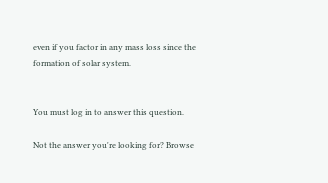even if you factor in any mass loss since the formation of solar system.


You must log in to answer this question.

Not the answer you're looking for? Browse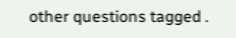other questions tagged .